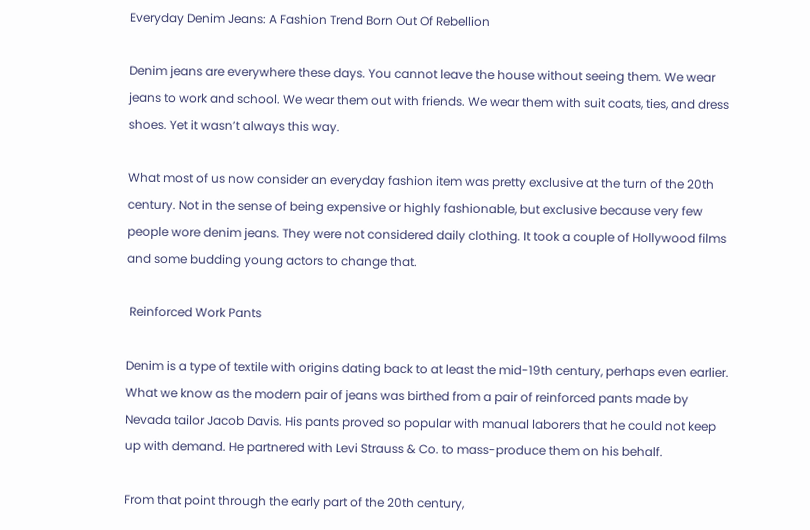Everyday Denim Jeans: A Fashion Trend Born Out Of Rebellion

Denim jeans are everywhere these days. You cannot leave the house without seeing them. We wear jeans to work and school. We wear them out with friends. We wear them with suit coats, ties, and dress shoes. Yet it wasn’t always this way.

What most of us now consider an everyday fashion item was pretty exclusive at the turn of the 20th century. Not in the sense of being expensive or highly fashionable, but exclusive because very few people wore denim jeans. They were not considered daily clothing. It took a couple of Hollywood films and some budding young actors to change that.

 Reinforced Work Pants

Denim is a type of textile with origins dating back to at least the mid-19th century, perhaps even earlier. What we know as the modern pair of jeans was birthed from a pair of reinforced pants made by Nevada tailor Jacob Davis. His pants proved so popular with manual laborers that he could not keep up with demand. He partnered with Levi Strauss & Co. to mass-produce them on his behalf.

From that point through the early part of the 20th century,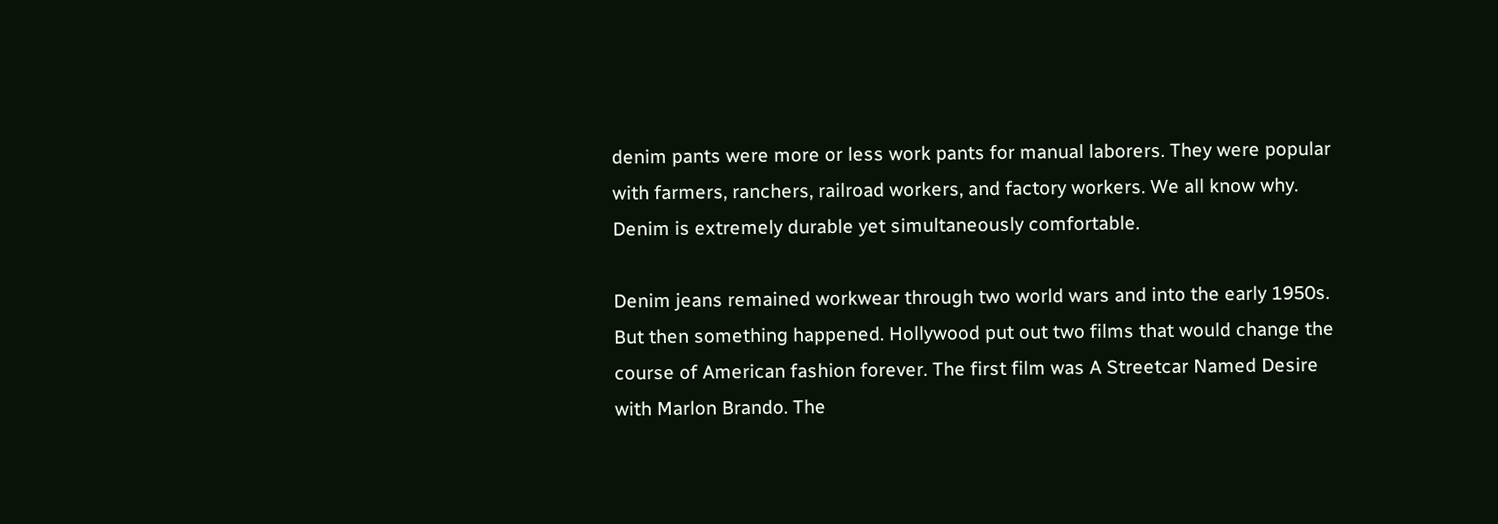denim pants were more or less work pants for manual laborers. They were popular with farmers, ranchers, railroad workers, and factory workers. We all know why. Denim is extremely durable yet simultaneously comfortable.

Denim jeans remained workwear through two world wars and into the early 1950s. But then something happened. Hollywood put out two films that would change the course of American fashion forever. The first film was A Streetcar Named Desire with Marlon Brando. The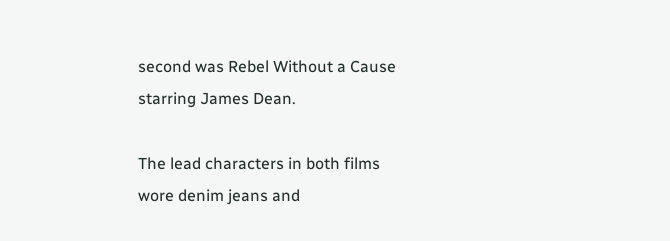second was Rebel Without a Cause starring James Dean.

The lead characters in both films wore denim jeans and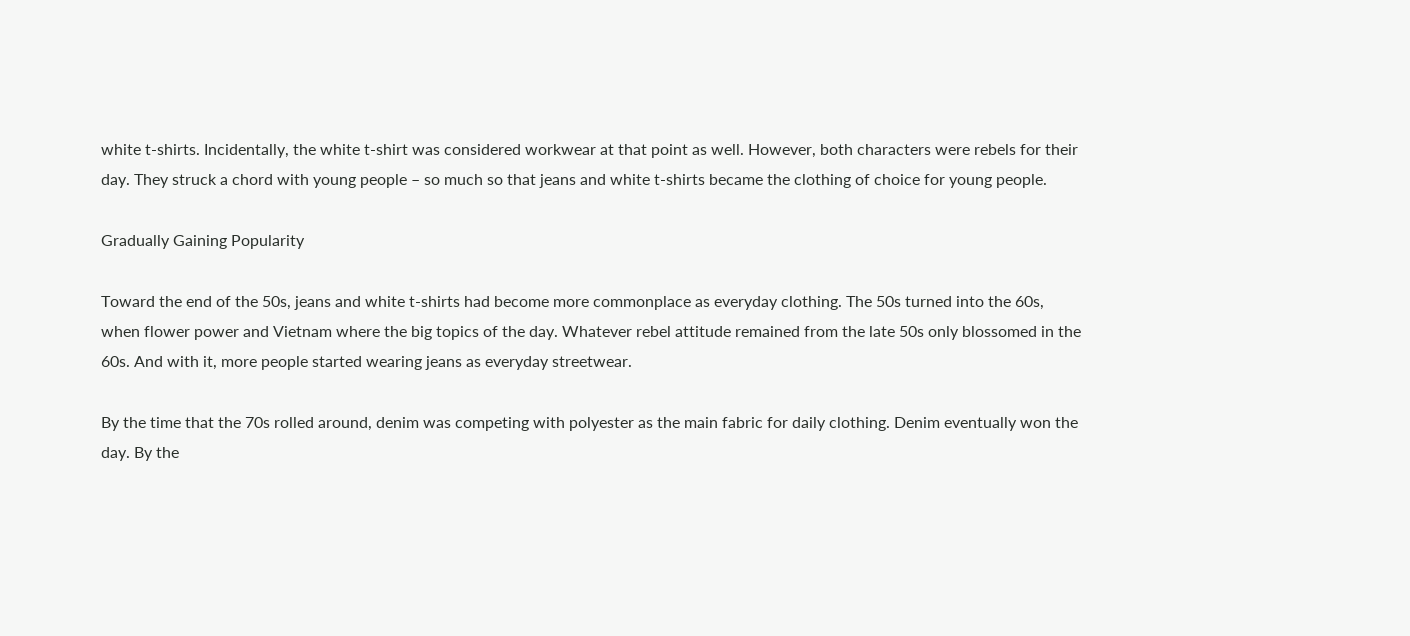white t-shirts. Incidentally, the white t-shirt was considered workwear at that point as well. However, both characters were rebels for their day. They struck a chord with young people – so much so that jeans and white t-shirts became the clothing of choice for young people.

Gradually Gaining Popularity

Toward the end of the 50s, jeans and white t-shirts had become more commonplace as everyday clothing. The 50s turned into the 60s, when flower power and Vietnam where the big topics of the day. Whatever rebel attitude remained from the late 50s only blossomed in the 60s. And with it, more people started wearing jeans as everyday streetwear.

By the time that the 70s rolled around, denim was competing with polyester as the main fabric for daily clothing. Denim eventually won the day. By the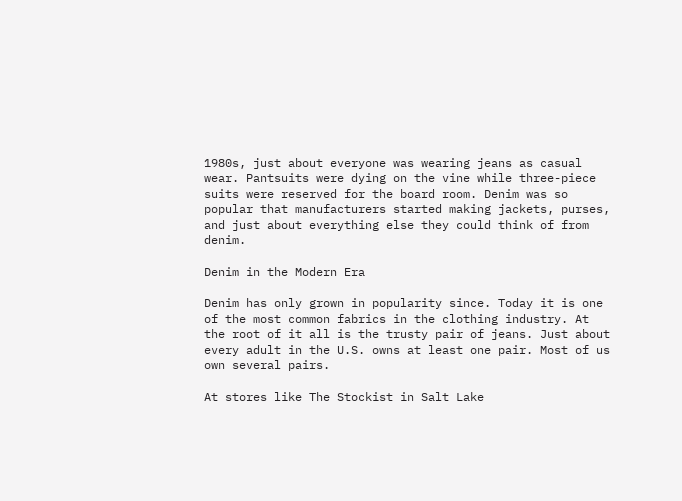1980s, just about everyone was wearing jeans as casual wear. Pantsuits were dying on the vine while three-piece suits were reserved for the board room. Denim was so popular that manufacturers started making jackets, purses, and just about everything else they could think of from denim.

Denim in the Modern Era

Denim has only grown in popularity since. Today it is one of the most common fabrics in the clothing industry. At the root of it all is the trusty pair of jeans. Just about every adult in the U.S. owns at least one pair. Most of us own several pairs.

At stores like The Stockist in Salt Lake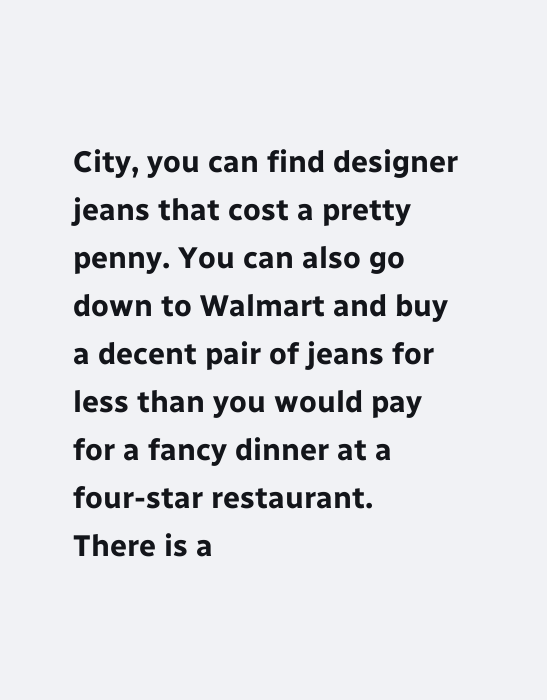City, you can find designer jeans that cost a pretty penny. You can also go down to Walmart and buy a decent pair of jeans for less than you would pay for a fancy dinner at a four-star restaurant. There is a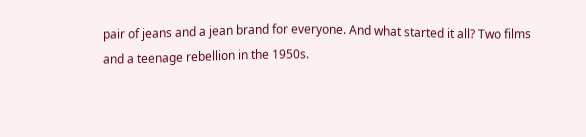pair of jeans and a jean brand for everyone. And what started it all? Two films and a teenage rebellion in the 1950s.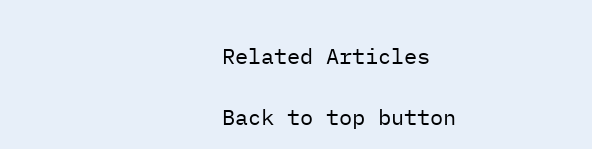Related Articles

Back to top button